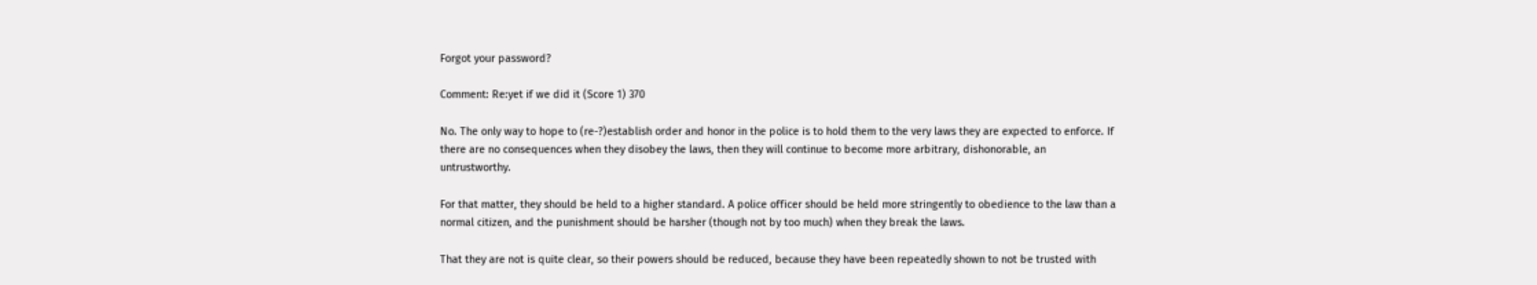Forgot your password?

Comment: Re:yet if we did it (Score 1) 370

No. The only way to hope to (re-?)establish order and honor in the police is to hold them to the very laws they are expected to enforce. If there are no consequences when they disobey the laws, then they will continue to become more arbitrary, dishonorable, an untrustworthy.

For that matter, they should be held to a higher standard. A police officer should be held more stringently to obedience to the law than a normal citizen, and the punishment should be harsher (though not by too much) when they break the laws.

That they are not is quite clear, so their powers should be reduced, because they have been repeatedly shown to not be trusted with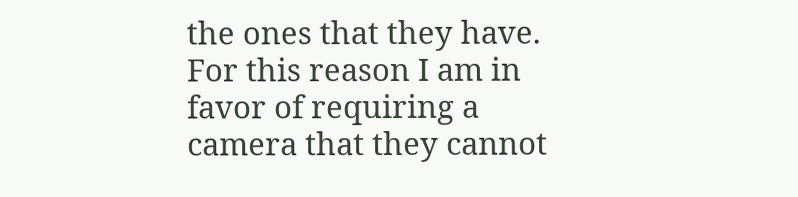the ones that they have. For this reason I am in favor of requiring a camera that they cannot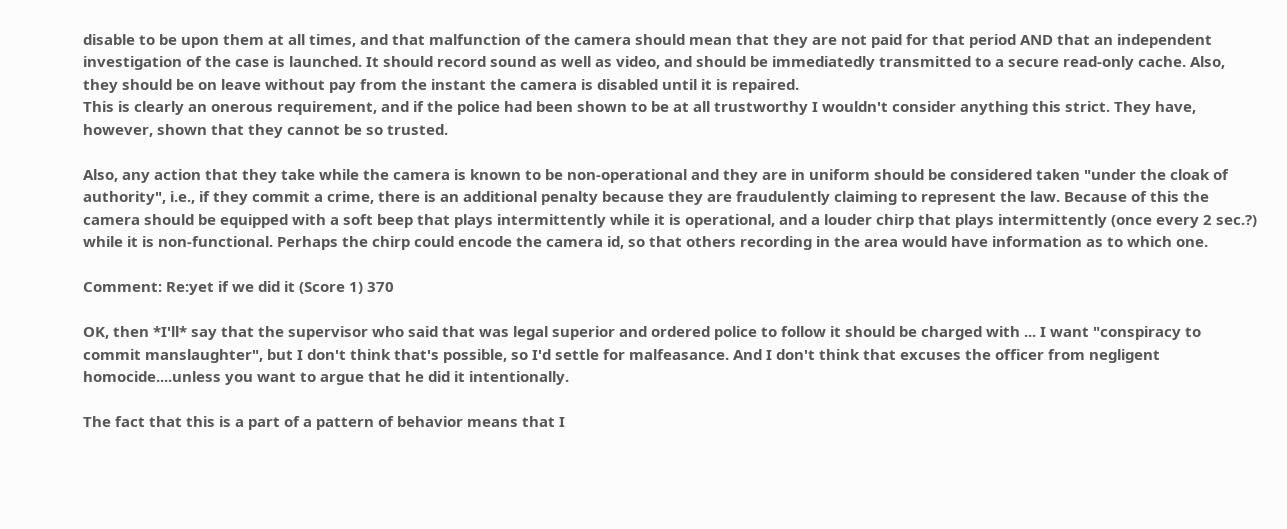disable to be upon them at all times, and that malfunction of the camera should mean that they are not paid for that period AND that an independent investigation of the case is launched. It should record sound as well as video, and should be immediatedly transmitted to a secure read-only cache. Also, they should be on leave without pay from the instant the camera is disabled until it is repaired.
This is clearly an onerous requirement, and if the police had been shown to be at all trustworthy I wouldn't consider anything this strict. They have, however, shown that they cannot be so trusted.

Also, any action that they take while the camera is known to be non-operational and they are in uniform should be considered taken "under the cloak of authority", i.e., if they commit a crime, there is an additional penalty because they are fraudulently claiming to represent the law. Because of this the camera should be equipped with a soft beep that plays intermittently while it is operational, and a louder chirp that plays intermittently (once every 2 sec.?) while it is non-functional. Perhaps the chirp could encode the camera id, so that others recording in the area would have information as to which one.

Comment: Re:yet if we did it (Score 1) 370

OK, then *I'll* say that the supervisor who said that was legal superior and ordered police to follow it should be charged with ... I want "conspiracy to commit manslaughter", but I don't think that's possible, so I'd settle for malfeasance. And I don't think that excuses the officer from negligent homocide....unless you want to argue that he did it intentionally.

The fact that this is a part of a pattern of behavior means that I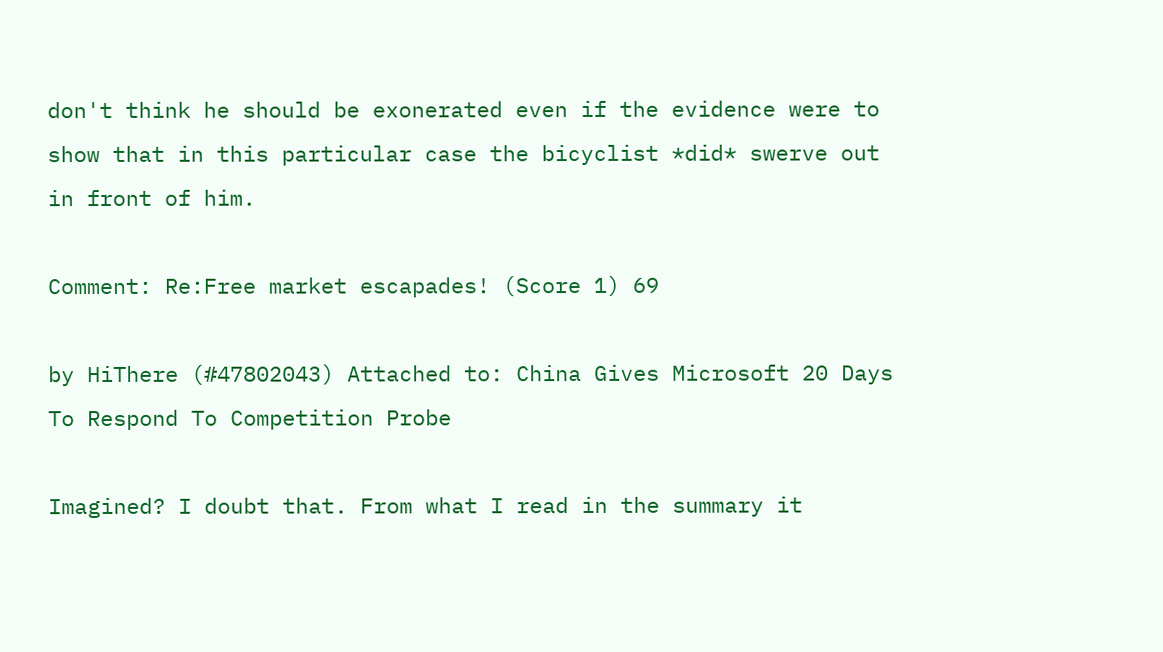don't think he should be exonerated even if the evidence were to show that in this particular case the bicyclist *did* swerve out in front of him.

Comment: Re:Free market escapades! (Score 1) 69

by HiThere (#47802043) Attached to: China Gives Microsoft 20 Days To Respond To Competition Probe

Imagined? I doubt that. From what I read in the summary it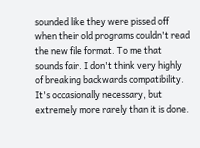sounded like they were pissed off when their old programs couldn't read the new file format. To me that sounds fair. I don't think very highly of breaking backwards compatibility. It's occasionally necessary, but extremely more rarely than it is done.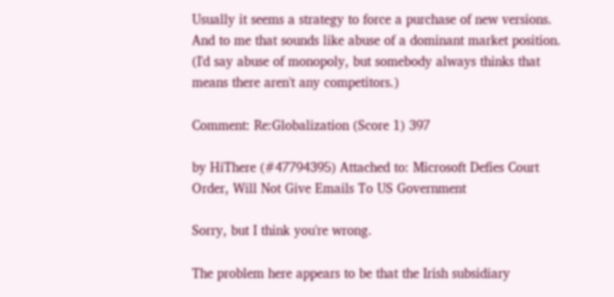Usually it seems a strategy to force a purchase of new versions. And to me that sounds like abuse of a dominant market position. (I'd say abuse of monopoly, but somebody always thinks that means there aren't any competitors.)

Comment: Re:Globalization (Score 1) 397

by HiThere (#47794395) Attached to: Microsoft Defies Court Order, Will Not Give Emails To US Government

Sorry, but I think you're wrong.

The problem here appears to be that the Irish subsidiary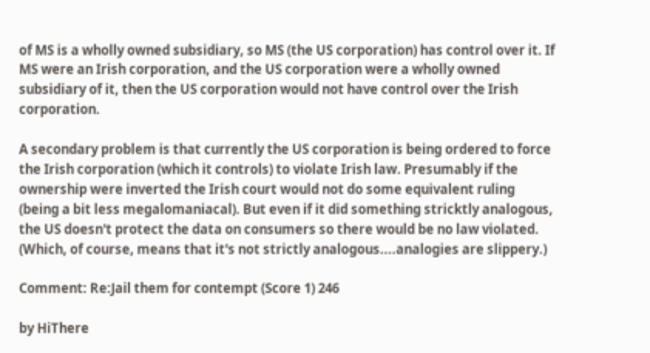of MS is a wholly owned subsidiary, so MS (the US corporation) has control over it. If MS were an Irish corporation, and the US corporation were a wholly owned subsidiary of it, then the US corporation would not have control over the Irish corporation.

A secondary problem is that currently the US corporation is being ordered to force the Irish corporation (which it controls) to violate Irish law. Presumably if the ownership were inverted the Irish court would not do some equivalent ruling (being a bit less megalomaniacal). But even if it did something stricktly analogous, the US doesn't protect the data on consumers so there would be no law violated. (Which, of course, means that it's not strictly analogous....analogies are slippery.)

Comment: Re:Jail them for contempt (Score 1) 246

by HiThere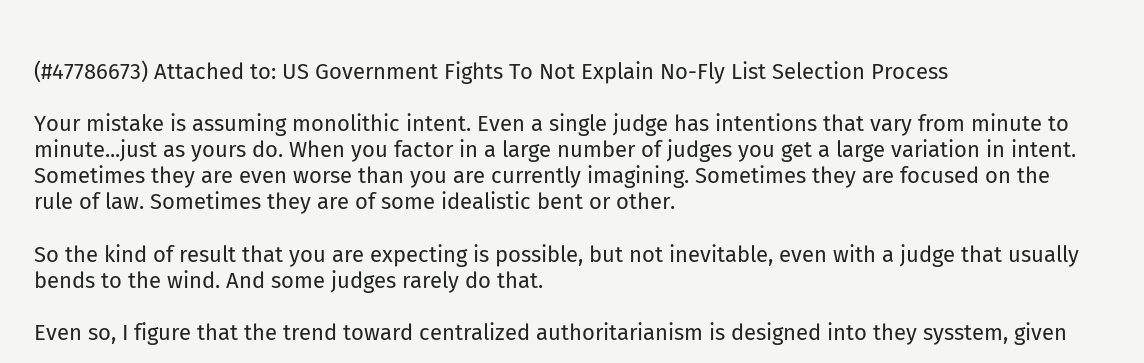(#47786673) Attached to: US Government Fights To Not Explain No-Fly List Selection Process

Your mistake is assuming monolithic intent. Even a single judge has intentions that vary from minute to minute...just as yours do. When you factor in a large number of judges you get a large variation in intent. Sometimes they are even worse than you are currently imagining. Sometimes they are focused on the rule of law. Sometimes they are of some idealistic bent or other.

So the kind of result that you are expecting is possible, but not inevitable, even with a judge that usually bends to the wind. And some judges rarely do that.

Even so, I figure that the trend toward centralized authoritarianism is designed into they sysstem, given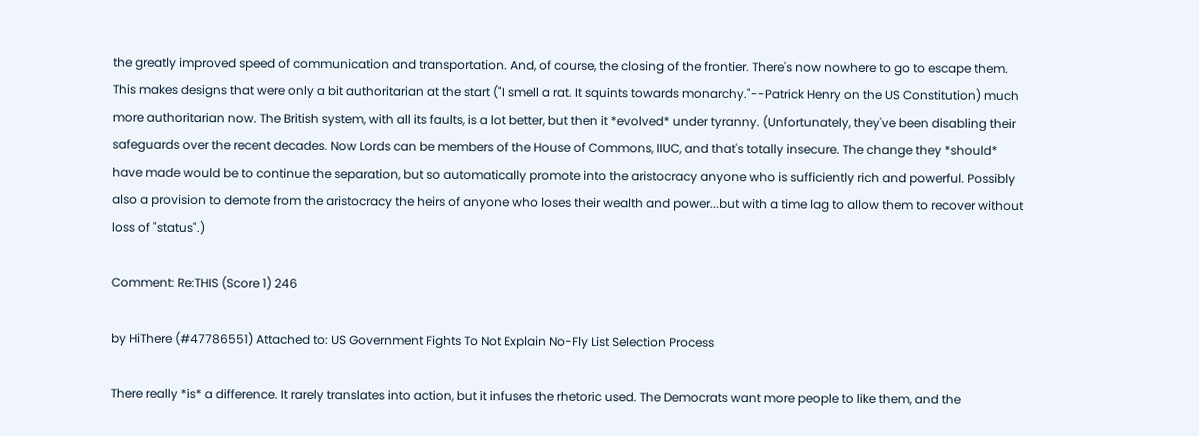the greatly improved speed of communication and transportation. And, of course, the closing of the frontier. There's now nowhere to go to escape them. This makes designs that were only a bit authoritarian at the start ("I smell a rat. It squints towards monarchy."--Patrick Henry on the US Constitution) much more authoritarian now. The British system, with all its faults, is a lot better, but then it *evolved* under tyranny. (Unfortunately, they've been disabling their safeguards over the recent decades. Now Lords can be members of the House of Commons, IIUC, and that's totally insecure. The change they *should* have made would be to continue the separation, but so automatically promote into the aristocracy anyone who is sufficiently rich and powerful. Possibly also a provision to demote from the aristocracy the heirs of anyone who loses their wealth and power...but with a time lag to allow them to recover without loss of "status".)

Comment: Re:THIS (Score 1) 246

by HiThere (#47786551) Attached to: US Government Fights To Not Explain No-Fly List Selection Process

There really *is* a difference. It rarely translates into action, but it infuses the rhetoric used. The Democrats want more people to like them, and the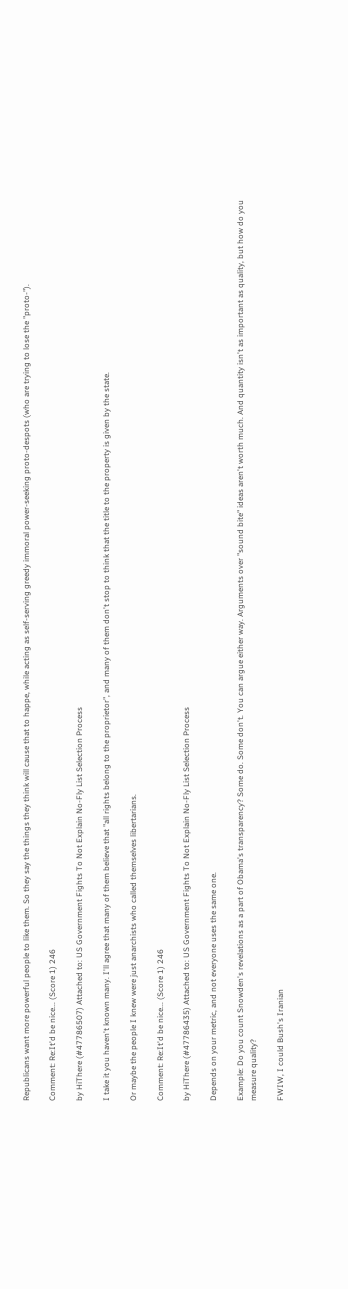Republicans want more powerful people to like them. So they say the things they think will cause that to happe, while acting as self-serving greedy immoral power-seeking proto-despots (who are trying to lose the "proto-").

Comment: Re:It'd be nice... (Score 1) 246

by HiThere (#47786507) Attached to: US Government Fights To Not Explain No-Fly List Selection Process

I take it you haven't known many. I'll agree that many of them believe that "all rights belong to the proprietor", and many of them don't stop to think that the title to the property is given by the state.

Or maybe the people I knew were just anarchists who called themselves libertarians.

Comment: Re:It'd be nice... (Score 1) 246

by HiThere (#47786435) Attached to: US Government Fights To Not Explain No-Fly List Selection Process

Depends on your metric, and not everyone uses the same one.

Example: Do you count Snowden's revelations as a part of Obama's transparency? Some do. Some don't. You can argue either way. Arguments over "sound bite" ideas aren't worth much. And quantity isn't as important as quality, but how do you measure quality?

FWIW, I could Bush's Iranian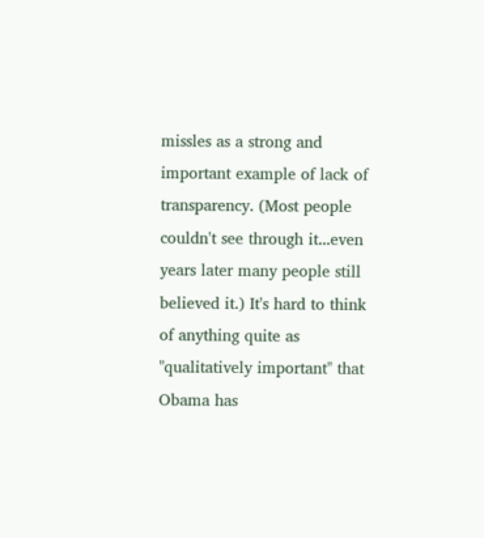missles as a strong and important example of lack of transparency. (Most people couldn't see through it...even years later many people still believed it.) It's hard to think of anything quite as "qualitatively important" that Obama has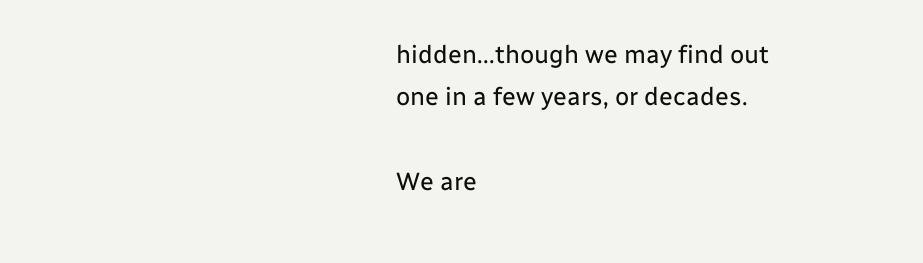hidden...though we may find out one in a few years, or decades.

We are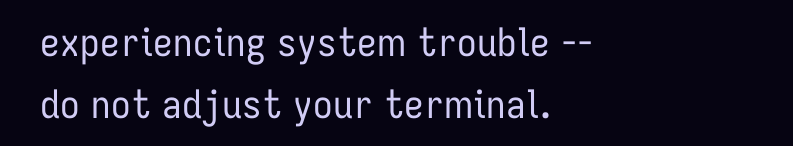experiencing system trouble -- do not adjust your terminal.